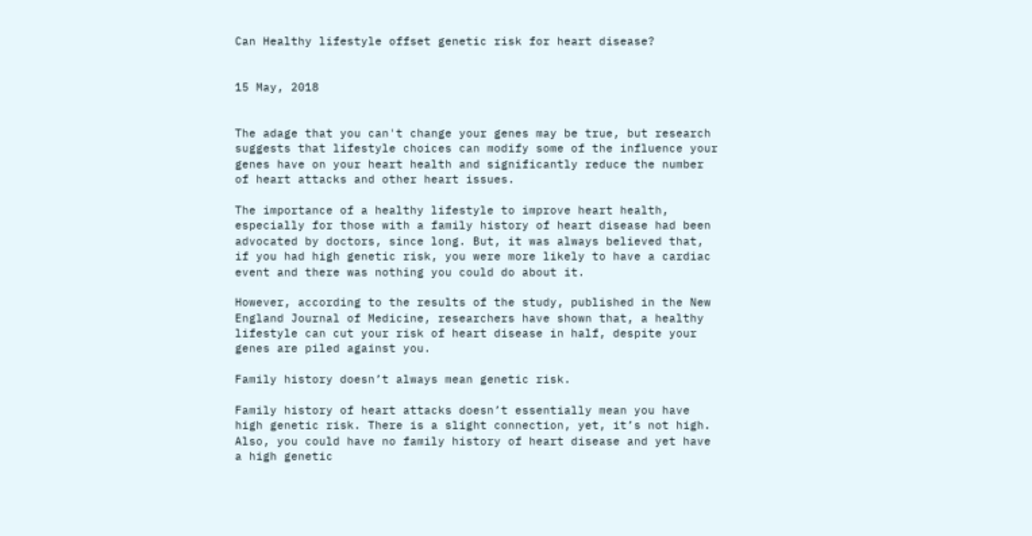Can Healthy lifestyle offset genetic risk for heart disease?


15 May, 2018


The adage that you can't change your genes may be true, but research suggests that lifestyle choices can modify some of the influence your genes have on your heart health and significantly reduce the number of heart attacks and other heart issues.

The importance of a healthy lifestyle to improve heart health, especially for those with a family history of heart disease had been advocated by doctors, since long. But, it was always believed that, if you had high genetic risk, you were more likely to have a cardiac event and there was nothing you could do about it.

However, according to the results of the study, published in the New England Journal of Medicine, researchers have shown that, a healthy lifestyle can cut your risk of heart disease in half, despite your genes are piled against you.

Family history doesn’t always mean genetic risk.

Family history of heart attacks doesn’t essentially mean you have high genetic risk. There is a slight connection, yet, it’s not high. Also, you could have no family history of heart disease and yet have a high genetic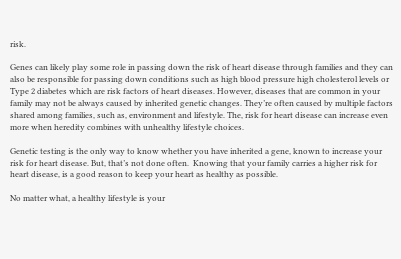risk.

Genes can likely play some role in passing down the risk of heart disease through families and they can also be responsible for passing down conditions such as high blood pressure high cholesterol levels or Type 2 diabetes which are risk factors of heart diseases. However, diseases that are common in your family may not be always caused by inherited genetic changes. They’re often caused by multiple factors shared among families, such as, environment and lifestyle. The, risk for heart disease can increase even more when heredity combines with unhealthy lifestyle choices.

Genetic testing is the only way to know whether you have inherited a gene, known to increase your risk for heart disease. But, that’s not done often.  Knowing that your family carries a higher risk for heart disease, is a good reason to keep your heart as healthy as possible.

No matter what, a healthy lifestyle is your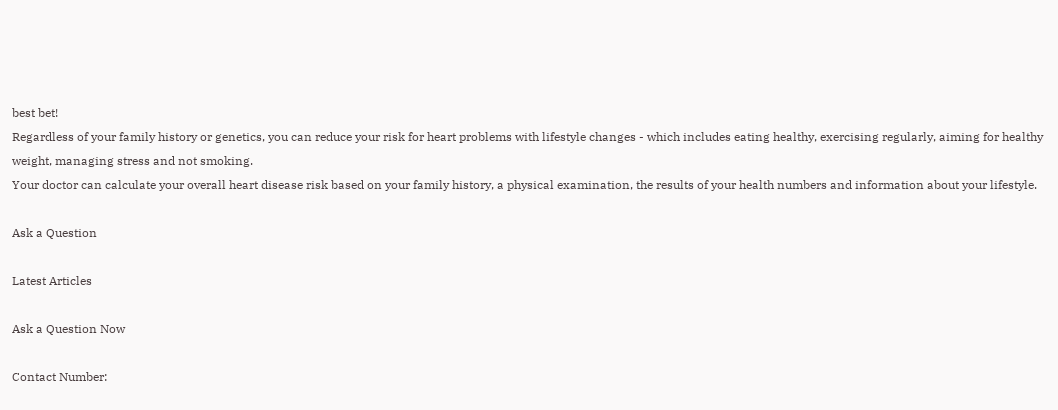best bet!
Regardless of your family history or genetics, you can reduce your risk for heart problems with lifestyle changes - which includes eating healthy, exercising regularly, aiming for healthy weight, managing stress and not smoking.
Your doctor can calculate your overall heart disease risk based on your family history, a physical examination, the results of your health numbers and information about your lifestyle.

Ask a Question

Latest Articles

Ask a Question Now

Contact Number: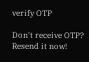verify OTP

Don't receive OTP? Resend it now!